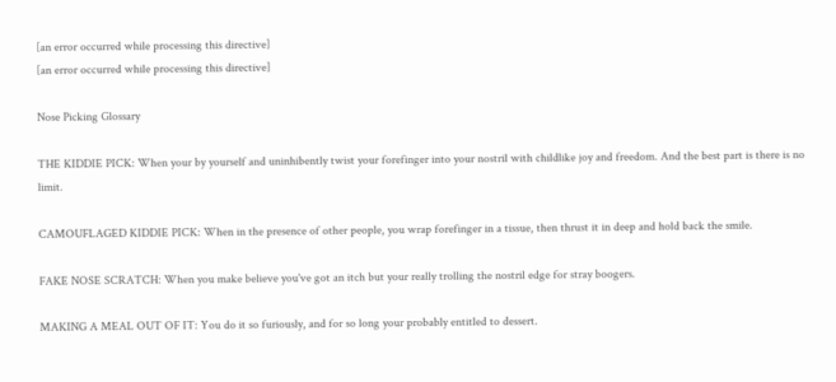[an error occurred while processing this directive]
[an error occurred while processing this directive]

Nose Picking Glossary

THE KIDDIE PICK: When your by yourself and uninhibently twist your forefinger into your nostril with childlike joy and freedom. And the best part is there is no limit.

CAMOUFLAGED KIDDIE PICK: When in the presence of other people, you wrap forefinger in a tissue, then thrust it in deep and hold back the smile.

FAKE NOSE SCRATCH: When you make believe you've got an itch but your really trolling the nostril edge for stray boogers.

MAKING A MEAL OUT OF IT: You do it so furiously, and for so long your probably entitled to dessert.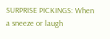SURPRISE PICKINGS: When a sneeze or laugh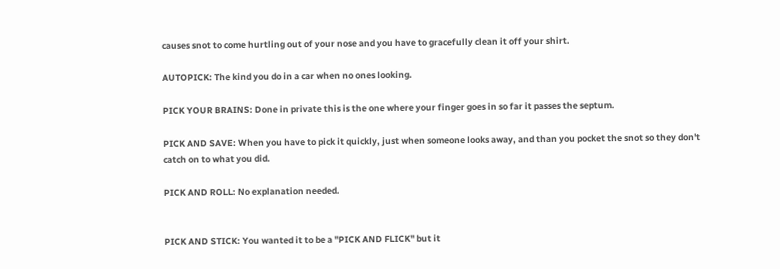causes snot to come hurtling out of your nose and you have to gracefully clean it off your shirt.

AUTOPICK: The kind you do in a car when no ones looking.

PICK YOUR BRAINS: Done in private this is the one where your finger goes in so far it passes the septum.

PICK AND SAVE: When you have to pick it quickly, just when someone looks away, and than you pocket the snot so they don't catch on to what you did.

PICK AND ROLL: No explanation needed.


PICK AND STICK: You wanted it to be a "PICK AND FLICK" but it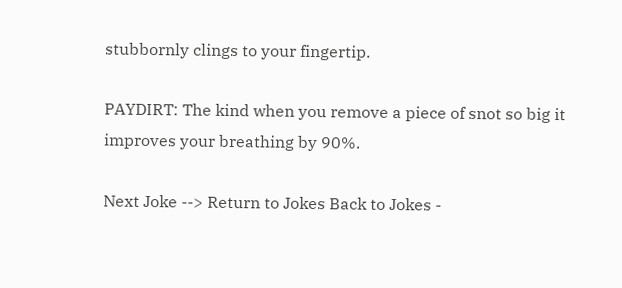stubbornly clings to your fingertip.

PAYDIRT: The kind when you remove a piece of snot so big it improves your breathing by 90%.

Next Joke --> Return to Jokes Back to Jokes -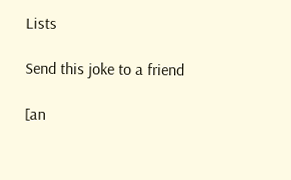Lists

Send this joke to a friend

[an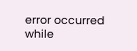error occurred while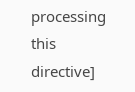processing this directive]